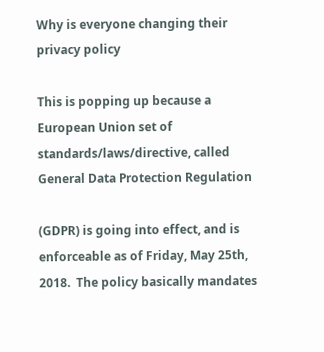Why is everyone changing their privacy policy

This is popping up because a European Union set of standards/laws/directive, called General Data Protection Regulation

(GDPR) is going into effect, and is enforceable as of Friday, May 25th, 2018.  The policy basically mandates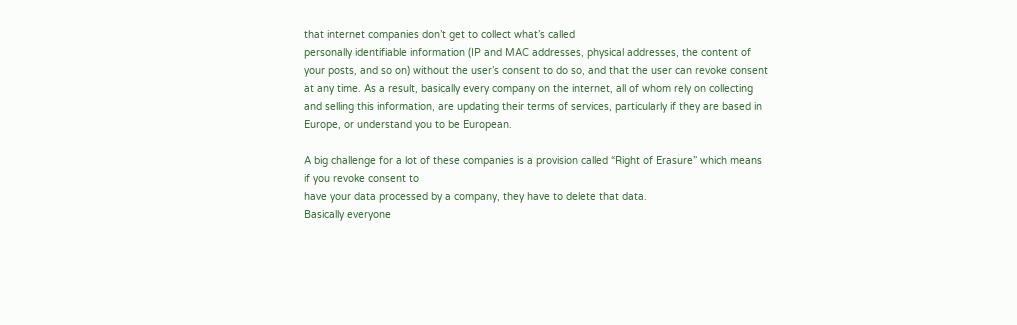that internet companies don’t get to collect what’s called
personally identifiable information (IP and MAC addresses, physical addresses, the content of your posts, and so on) without the user’s consent to do so, and that the user can revoke consent at any time. As a result, basically every company on the internet, all of whom rely on collecting and selling this information, are updating their terms of services, particularly if they are based in Europe, or understand you to be European.

A big challenge for a lot of these companies is a provision called “Right of Erasure” which means if you revoke consent to
have your data processed by a company, they have to delete that data.
Basically everyone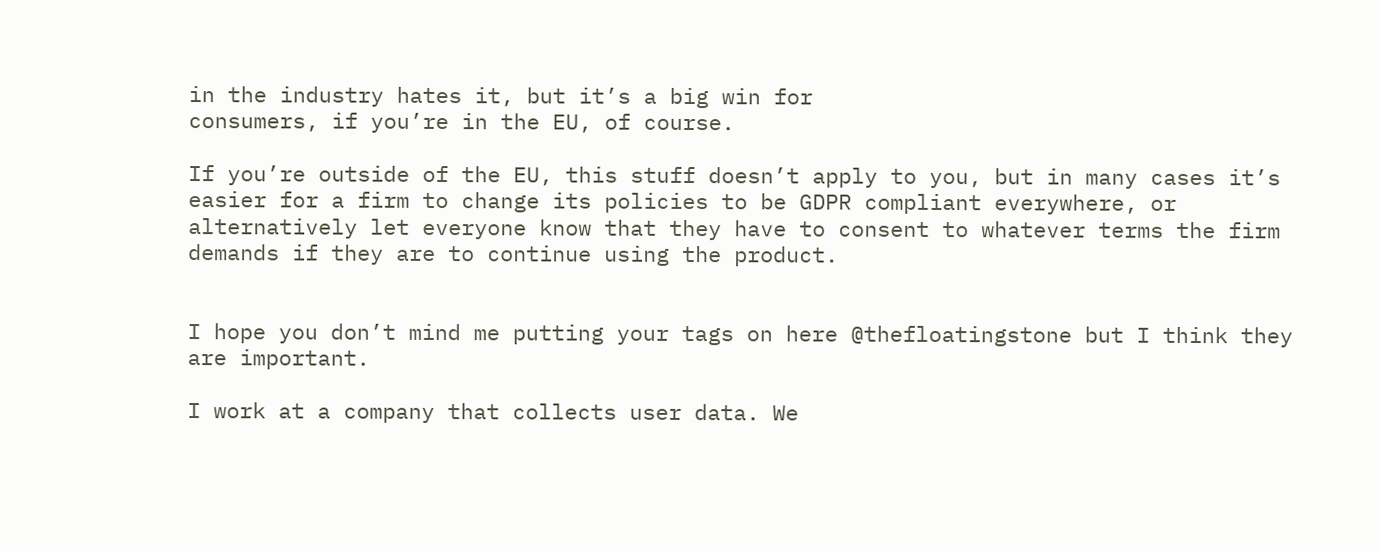in the industry hates it, but it’s a big win for
consumers, if you’re in the EU, of course.

If you’re outside of the EU, this stuff doesn’t apply to you, but in many cases it’s easier for a firm to change its policies to be GDPR compliant everywhere, or alternatively let everyone know that they have to consent to whatever terms the firm demands if they are to continue using the product.


I hope you don’t mind me putting your tags on here @thefloatingstone but I think they are important.

I work at a company that collects user data. We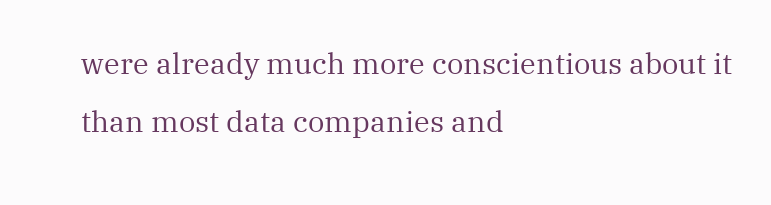were already much more conscientious about it than most data companies and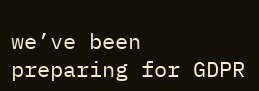we’ve been preparing for GDPR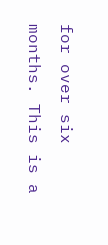for over six months. This is a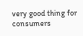very good thing for consumers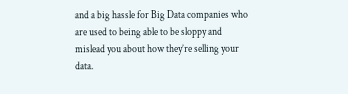and a big hassle for Big Data companies who are used to being able to be sloppy and mislead you about how they’re selling your data.